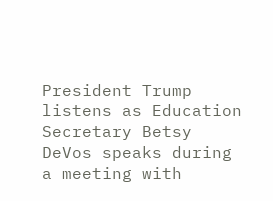President Trump listens as Education Secretary Betsy DeVos speaks during a meeting with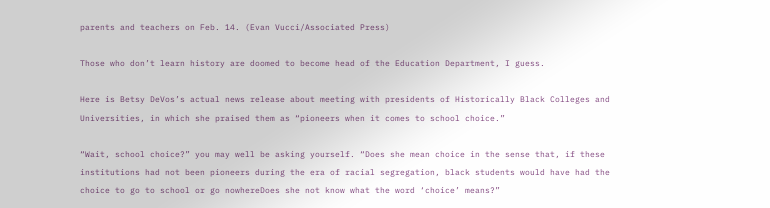parents and teachers on Feb. 14. (Evan Vucci/Associated Press)

Those who don’t learn history are doomed to become head of the Education Department, I guess.

Here is Betsy DeVos’s actual news release about meeting with presidents of Historically Black Colleges and Universities, in which she praised them as “pioneers when it comes to school choice.”

“Wait, school choice?” you may well be asking yourself. “Does she mean choice in the sense that, if these institutions had not been pioneers during the era of racial segregation, black students would have had the choice to go to school or go nowhereDoes she not know what the word ‘choice’ means?”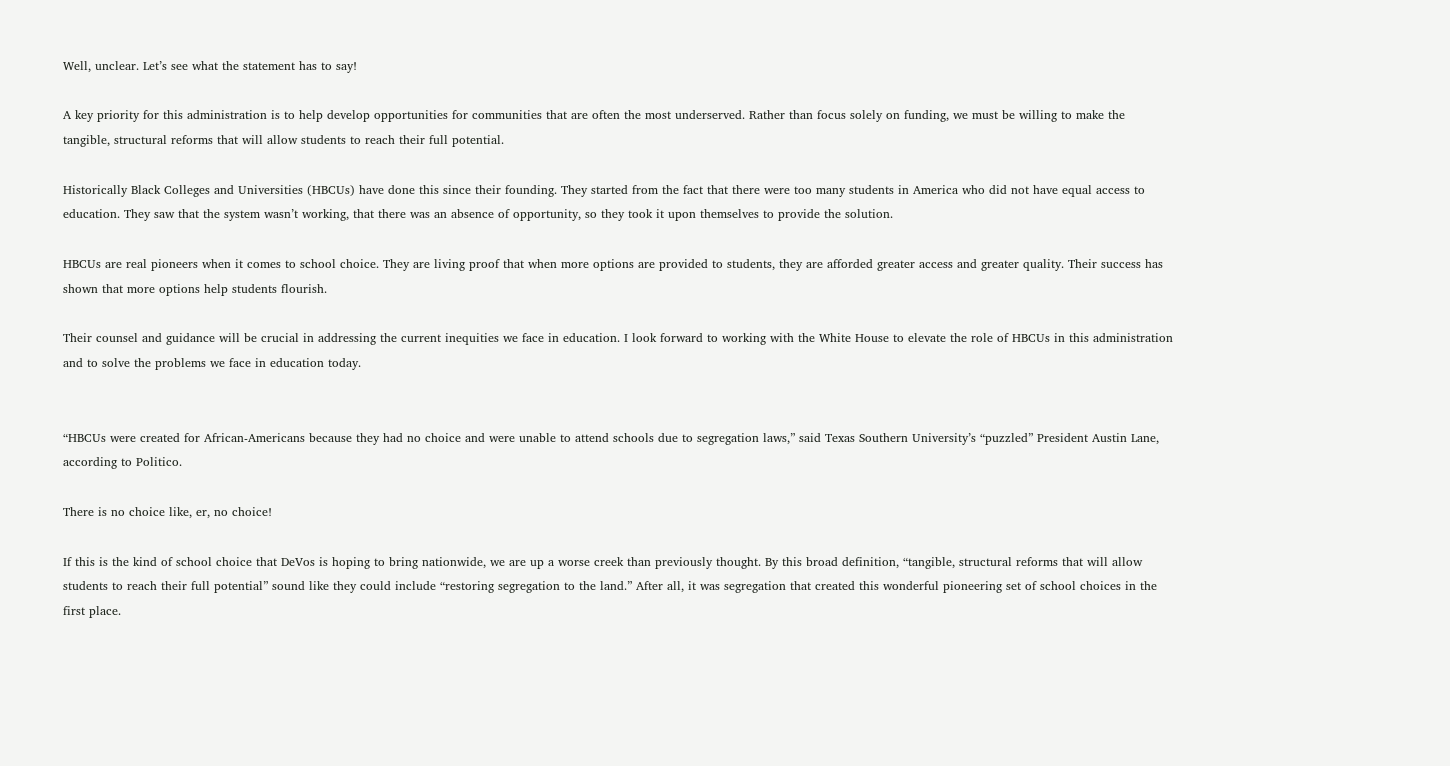Well, unclear. Let’s see what the statement has to say!

A key priority for this administration is to help develop opportunities for communities that are often the most underserved. Rather than focus solely on funding, we must be willing to make the tangible, structural reforms that will allow students to reach their full potential.

Historically Black Colleges and Universities (HBCUs) have done this since their founding. They started from the fact that there were too many students in America who did not have equal access to education. They saw that the system wasn’t working, that there was an absence of opportunity, so they took it upon themselves to provide the solution.

HBCUs are real pioneers when it comes to school choice. They are living proof that when more options are provided to students, they are afforded greater access and greater quality. Their success has shown that more options help students flourish.

Their counsel and guidance will be crucial in addressing the current inequities we face in education. I look forward to working with the White House to elevate the role of HBCUs in this administration and to solve the problems we face in education today.


“HBCUs were created for African-Americans because they had no choice and were unable to attend schools due to segregation laws,” said Texas Southern University’s “puzzled” President Austin Lane, according to Politico.

There is no choice like, er, no choice!

If this is the kind of school choice that DeVos is hoping to bring nationwide, we are up a worse creek than previously thought. By this broad definition, “tangible, structural reforms that will allow students to reach their full potential” sound like they could include “restoring segregation to the land.” After all, it was segregation that created this wonderful pioneering set of school choices in the first place.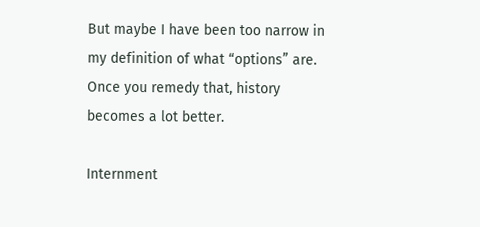But maybe I have been too narrow in my definition of what “options” are. Once you remedy that, history becomes a lot better.

Internment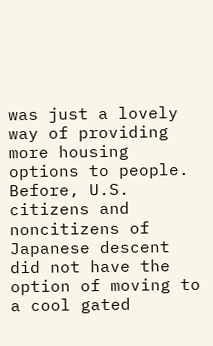was just a lovely way of providing more housing options to people. Before, U.S. citizens and noncitizens of Japanese descent did not have the option of moving to a cool gated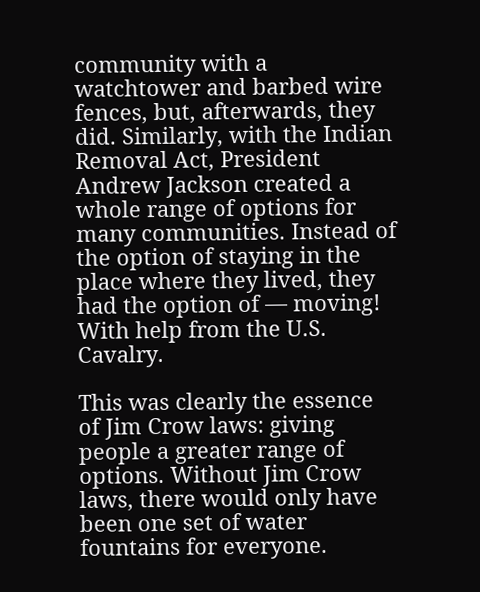community with a watchtower and barbed wire fences, but, afterwards, they did. Similarly, with the Indian Removal Act, President Andrew Jackson created a whole range of options for many communities. Instead of the option of staying in the place where they lived, they had the option of — moving! With help from the U.S. Cavalry.

This was clearly the essence of Jim Crow laws: giving people a greater range of options. Without Jim Crow laws, there would only have been one set of water fountains for everyone.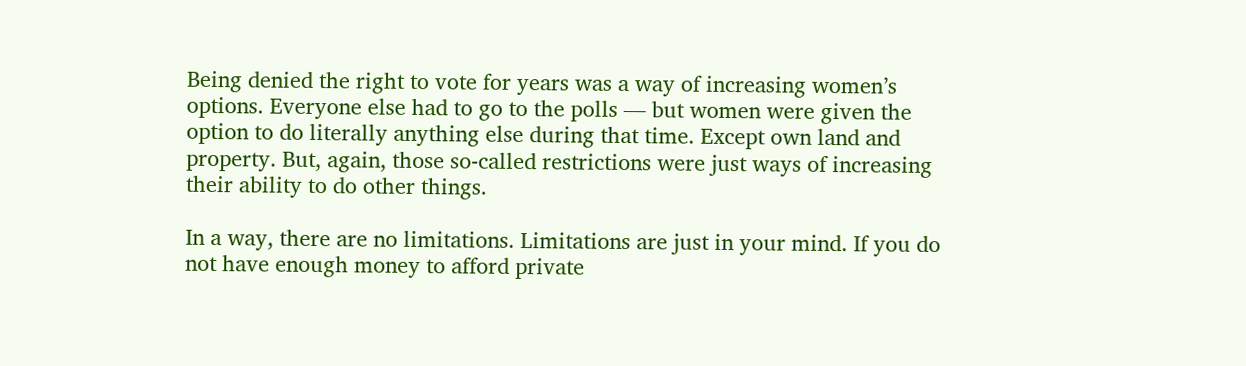Being denied the right to vote for years was a way of increasing women’s options. Everyone else had to go to the polls — but women were given the option to do literally anything else during that time. Except own land and property. But, again, those so-called restrictions were just ways of increasing their ability to do other things.

In a way, there are no limitations. Limitations are just in your mind. If you do not have enough money to afford private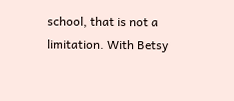school, that is not a limitation. With Betsy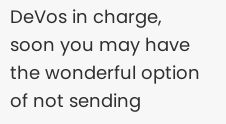DeVos in charge, soon you may have the wonderful option of not sending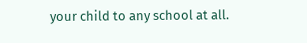your child to any school at all.